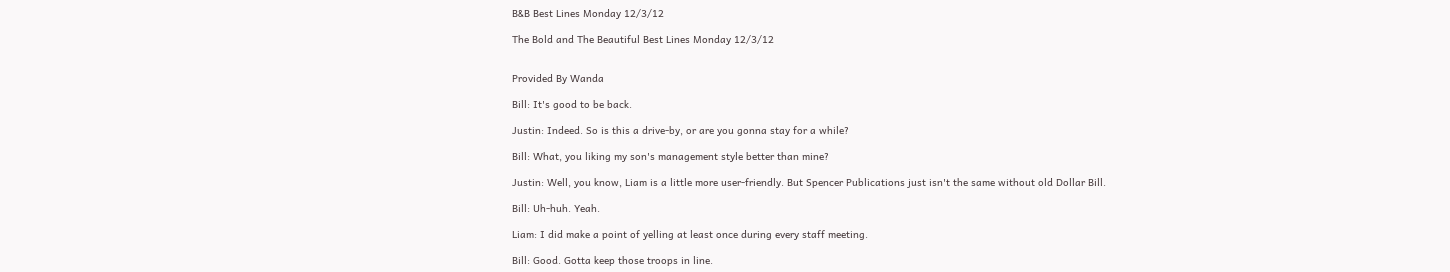B&B Best Lines Monday 12/3/12

The Bold and The Beautiful Best Lines Monday 12/3/12


Provided By Wanda

Bill: It's good to be back.

Justin: Indeed. So is this a drive-by, or are you gonna stay for a while?

Bill: What, you liking my son's management style better than mine?

Justin: Well, you know, Liam is a little more user-friendly. But Spencer Publications just isn't the same without old Dollar Bill.

Bill: Uh-huh. Yeah.

Liam: I did make a point of yelling at least once during every staff meeting.

Bill: Good. Gotta keep those troops in line.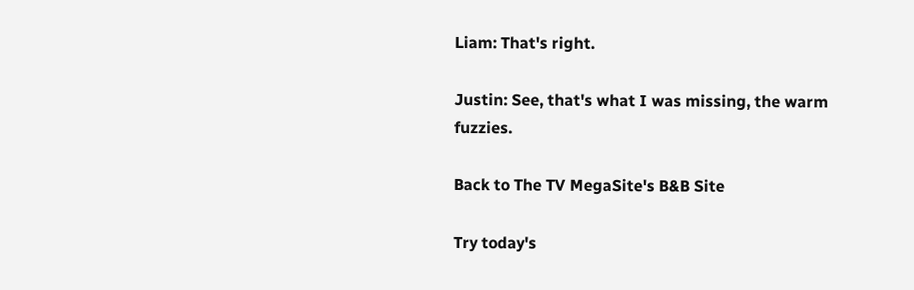Liam: That's right.

Justin: See, that's what I was missing, the warm fuzzies.

Back to The TV MegaSite's B&B Site

Try today's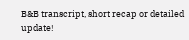B&B transcript, short recap or detailed update!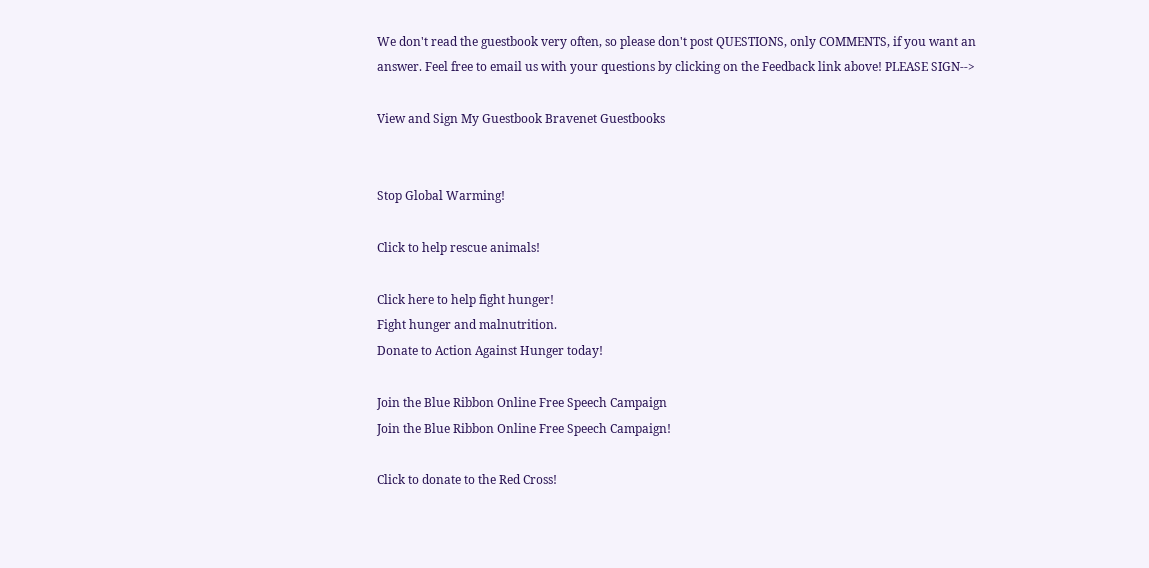We don't read the guestbook very often, so please don't post QUESTIONS, only COMMENTS, if you want an answer. Feel free to email us with your questions by clicking on the Feedback link above! PLEASE SIGN-->

View and Sign My Guestbook Bravenet Guestbooks


Stop Global Warming!

Click to help rescue animals!

Click here to help fight hunger!
Fight hunger and malnutrition.
Donate to Action Against Hunger today!

Join the Blue Ribbon Online Free Speech Campaign
Join the Blue Ribbon Online Free Speech Campaign!

Click to donate to the Red Cross!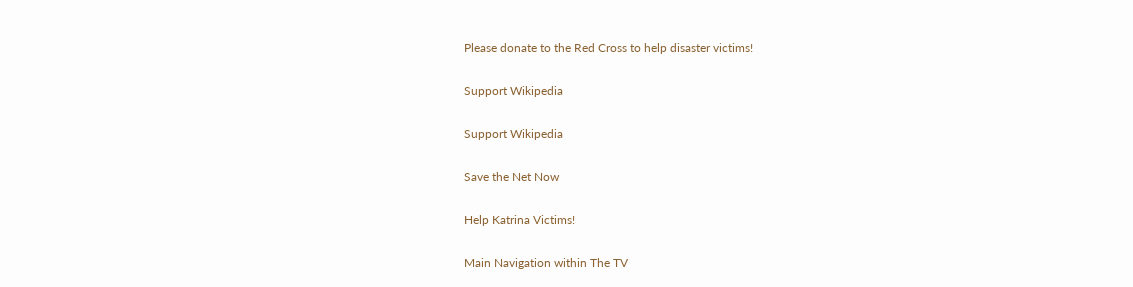Please donate to the Red Cross to help disaster victims!

Support Wikipedia

Support Wikipedia

Save the Net Now

Help Katrina Victims!

Main Navigation within The TV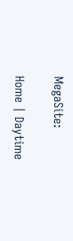MegaSite:

Home | Daytime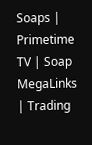Soaps | Primetime TV | Soap MegaLinks | Trading